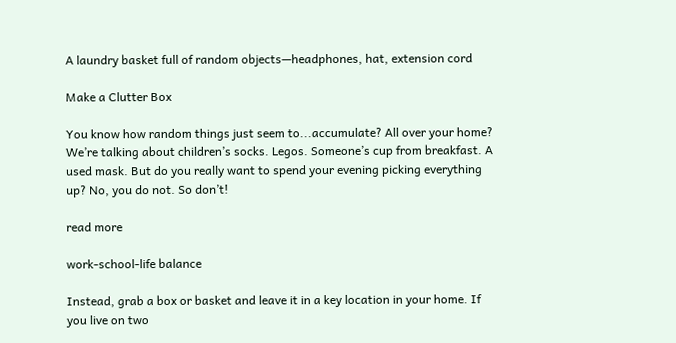A laundry basket full of random objects—headphones, hat, extension cord

Make a Clutter Box

You know how random things just seem to...accumulate? All over your home? We’re talking about children’s socks. Legos. Someone’s cup from breakfast. A used mask. But do you really want to spend your evening picking everything up? No, you do not. So don’t!

read more

work-school-life balance

Instead, grab a box or basket and leave it in a key location in your home. If you live on two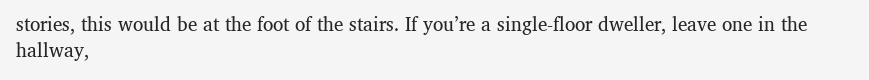stories, this would be at the foot of the stairs. If you’re a single-floor dweller, leave one in the hallway,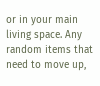or in your main living space. Any random items that need to move up,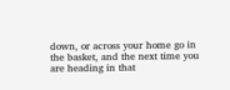down, or across your home go in the basket, and the next time you are heading in that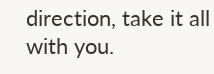direction, take it all with you.